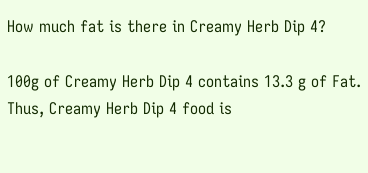How much fat is there in Creamy Herb Dip 4?

100g of Creamy Herb Dip 4 contains 13.3 g of Fat. Thus, Creamy Herb Dip 4 food is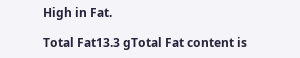High in Fat.

Total Fat13.3 gTotal Fat content is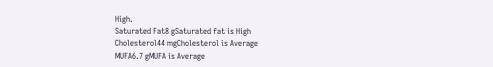High.
Saturated Fat8 gSaturated fat is High
Cholesterol44 mgCholesterol is Average
MUFA6.7 gMUFA is Average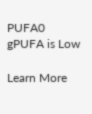PUFA0 gPUFA is Low

Learn More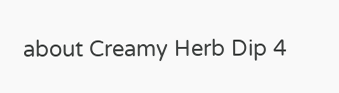about Creamy Herb Dip 4